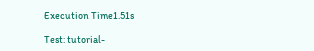Execution Time1.51s

Test: tutorial-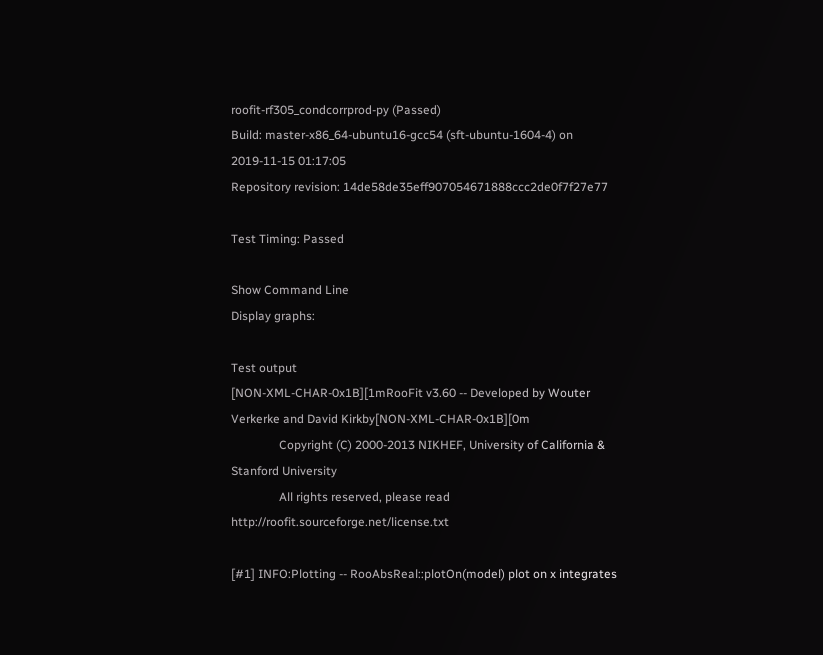roofit-rf305_condcorrprod-py (Passed)
Build: master-x86_64-ubuntu16-gcc54 (sft-ubuntu-1604-4) on 2019-11-15 01:17:05
Repository revision: 14de58de35eff907054671888ccc2de0f7f27e77

Test Timing: Passed

Show Command Line
Display graphs:

Test output
[NON-XML-CHAR-0x1B][1mRooFit v3.60 -- Developed by Wouter Verkerke and David Kirkby[NON-XML-CHAR-0x1B][0m
                Copyright (C) 2000-2013 NIKHEF, University of California & Stanford University
                All rights reserved, please read http://roofit.sourceforge.net/license.txt

[#1] INFO:Plotting -- RooAbsReal::plotOn(model) plot on x integrates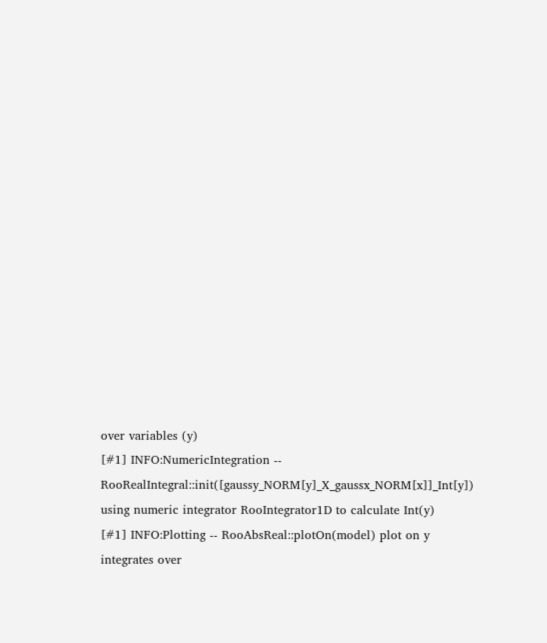over variables (y)
[#1] INFO:NumericIntegration -- RooRealIntegral::init([gaussy_NORM[y]_X_gaussx_NORM[x]]_Int[y]) using numeric integrator RooIntegrator1D to calculate Int(y)
[#1] INFO:Plotting -- RooAbsReal::plotOn(model) plot on y integrates over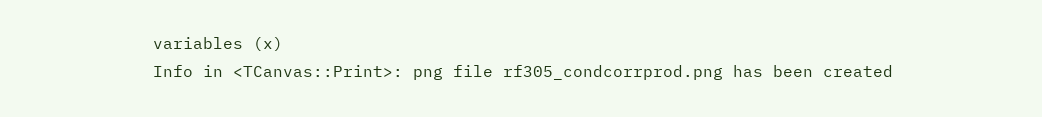variables (x)
Info in <TCanvas::Print>: png file rf305_condcorrprod.png has been created